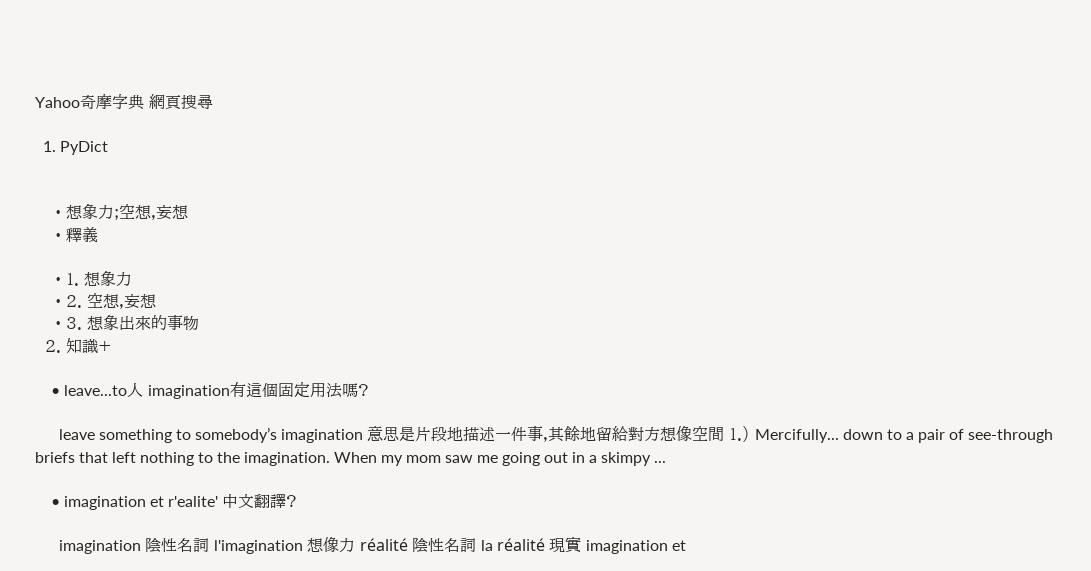Yahoo奇摩字典 網頁搜尋

  1. PyDict


    • 想象力;空想,妄想
    • 釋義

    • 1. 想象力
    • 2. 空想,妄想
    • 3. 想象出來的事物
  2. 知識+

    • leave...to人 imagination有這個固定用法嗎?

      leave something to somebody’s imagination 意思是片段地描述一件事,其餘地留給對方想像空間 1.) Mercifully... down to a pair of see-through briefs that left nothing to the imagination. When my mom saw me going out in a skimpy ...

    • imagination et r'ealite' 中文翻譯?

      imagination 陰性名詞 l'imagination 想像力 réalité 陰性名詞 la réalité 現實 imagination et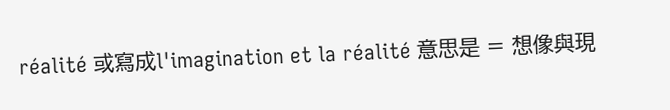réalité 或寫成l'imagination et la réalité 意思是 = 想像與現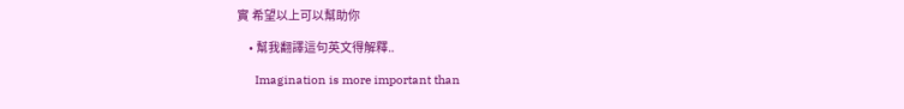實 希望以上可以幫助你

    • 幫我翻譯這句英文得解釋..

      Imagination is more important than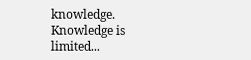knowledge. Knowledge is limited...